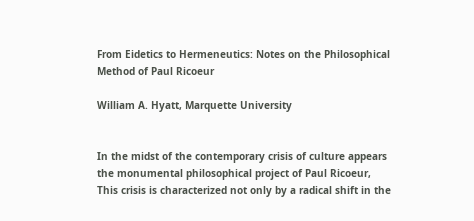From Eidetics to Hermeneutics: Notes on the Philosophical Method of Paul Ricoeur

William A. Hyatt, Marquette University


In the midst of the contemporary crisis of culture appears the monumental philosophical project of Paul Ricoeur, This crisis is characterized not only by a radical shift in the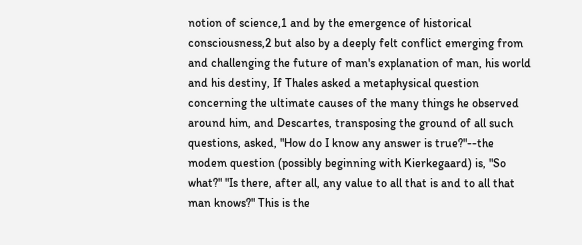notion of science,1 and by the emergence of historical consciousness,2 but also by a deeply felt conflict emerging from and challenging the future of man's explanation of man, his world and his destiny, If Thales asked a metaphysical question concerning the ultimate causes of the many things he observed around him, and Descartes, transposing the ground of all such questions, asked, "How do I know any answer is true?"--the modem question (possibly beginning with Kierkegaard) is, "So what?" "Is there, after all, any value to all that is and to all that man knows?" This is the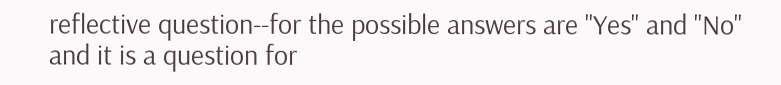reflective question--for the possible answers are "Yes" and "No" and it is a question for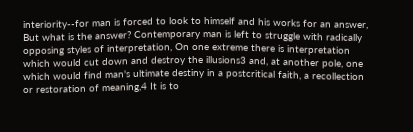interiority--for man is forced to look to himself and his works for an answer, But what is the answer? Contemporary man is left to struggle with radically opposing styles of interpretation, On one extreme there is interpretation which would cut down and destroy the illusions3 and, at another pole, one which would find man's ultimate destiny in a postcritical faith, a recollection or restoration of meaning,4 It is to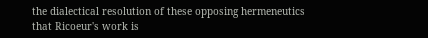the dialectical resolution of these opposing hermeneutics that Ricoeur's work is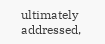ultimately addressed,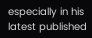especially in his latest published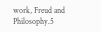work, Freud and Philosophy.5